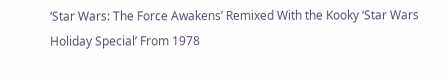‘Star Wars: The Force Awakens’ Remixed With the Kooky ‘Star Wars Holiday Special’ From 1978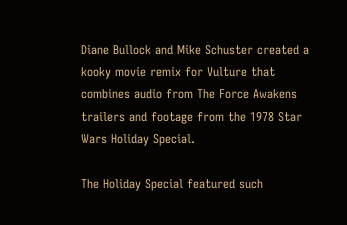Diane Bullock and Mike Schuster created a kooky movie remix for Vulture that combines audio from The Force Awakens trailers and footage from the 1978 Star Wars Holiday Special.

The Holiday Special featured such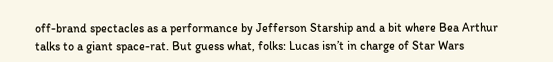off-brand spectacles as a performance by Jefferson Starship and a bit where Bea Arthur talks to a giant space-rat. But guess what, folks: Lucas isn’t in charge of Star Wars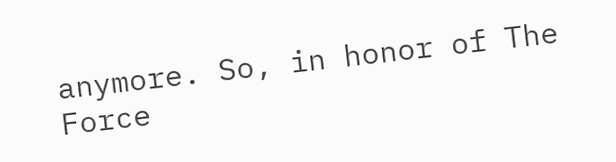anymore. So, in honor of The Force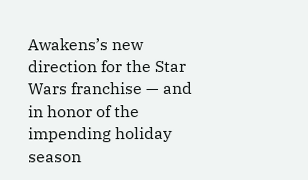Awakens’s new direction for the Star Wars franchise — and in honor of the impending holiday season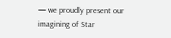— we proudly present our imagining of Star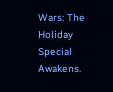Wars: The Holiday Special Awakens.